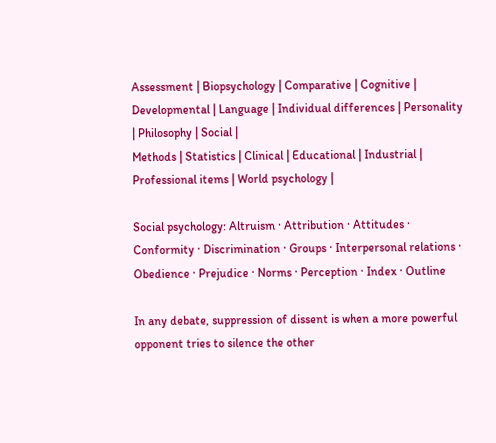Assessment | Biopsychology | Comparative | Cognitive | Developmental | Language | Individual differences | Personality | Philosophy | Social |
Methods | Statistics | Clinical | Educational | Industrial | Professional items | World psychology |

Social psychology: Altruism · Attribution · Attitudes · Conformity · Discrimination · Groups · Interpersonal relations · Obedience · Prejudice · Norms · Perception · Index · Outline

In any debate, suppression of dissent is when a more powerful opponent tries to silence the other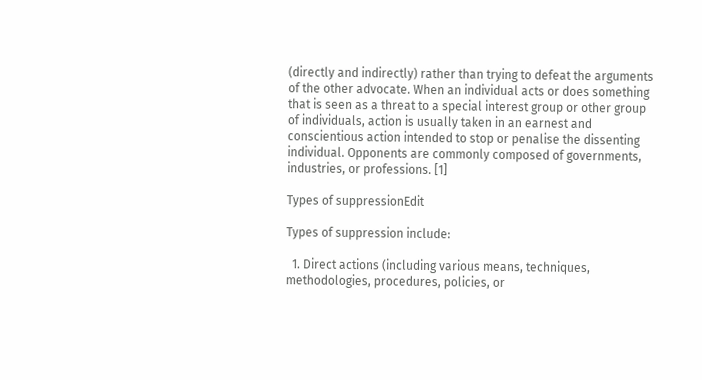(directly and indirectly) rather than trying to defeat the arguments of the other advocate. When an individual acts or does something that is seen as a threat to a special interest group or other group of individuals, action is usually taken in an earnest and conscientious action intended to stop or penalise the dissenting individual. Opponents are commonly composed of governments, industries, or professions. [1]

Types of suppressionEdit

Types of suppression include:

  1. Direct actions (including various means, techniques, methodologies, procedures, policies, or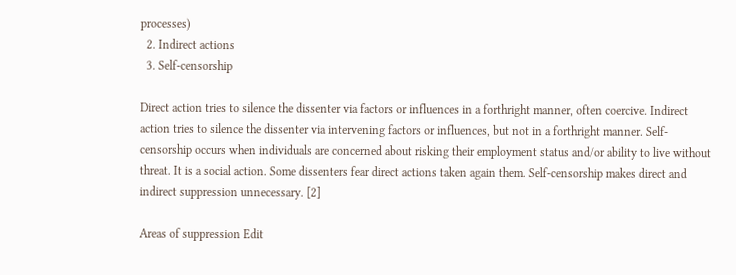processes)
  2. Indirect actions
  3. Self-censorship

Direct action tries to silence the dissenter via factors or influences in a forthright manner, often coercive. Indirect action tries to silence the dissenter via intervening factors or influences, but not in a forthright manner. Self-censorship occurs when individuals are concerned about risking their employment status and/or ability to live without threat. It is a social action. Some dissenters fear direct actions taken again them. Self-censorship makes direct and indirect suppression unnecessary. [2]

Areas of suppression Edit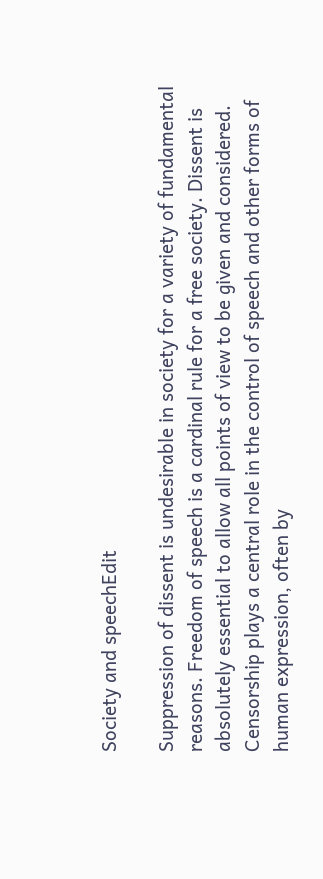Society and speechEdit

Suppression of dissent is undesirable in society for a variety of fundamental reasons. Freedom of speech is a cardinal rule for a free society. Dissent is absolutely essential to allow all points of view to be given and considered. Censorship plays a central role in the control of speech and other forms of human expression, often by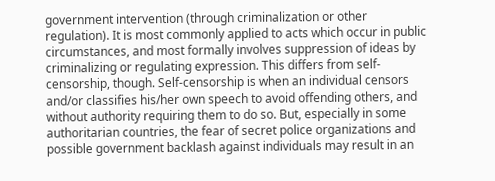government intervention (through criminalization or other regulation). It is most commonly applied to acts which occur in public circumstances, and most formally involves suppression of ideas by criminalizing or regulating expression. This differs from self-censorship, though. Self-censorship is when an individual censors and/or classifies his/her own speech to avoid offending others, and without authority requiring them to do so. But, especially in some authoritarian countries, the fear of secret police organizations and possible government backlash against individuals may result in an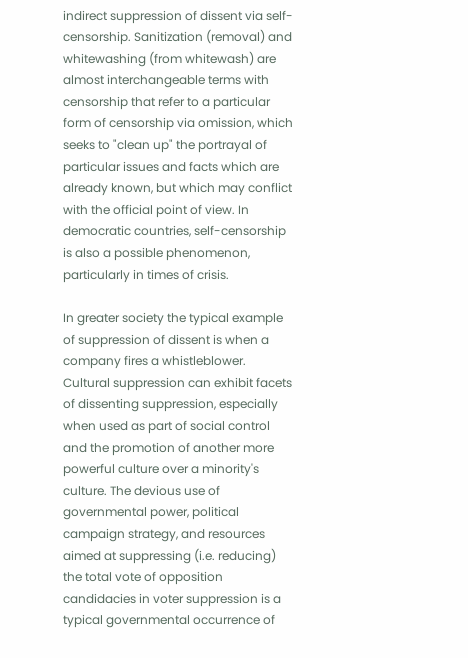indirect suppression of dissent via self-censorship. Sanitization (removal) and whitewashing (from whitewash) are almost interchangeable terms with censorship that refer to a particular form of censorship via omission, which seeks to "clean up" the portrayal of particular issues and facts which are already known, but which may conflict with the official point of view. In democratic countries, self-censorship is also a possible phenomenon, particularly in times of crisis.

In greater society the typical example of suppression of dissent is when a company fires a whistleblower. Cultural suppression can exhibit facets of dissenting suppression, especially when used as part of social control and the promotion of another more powerful culture over a minority's culture. The devious use of governmental power, political campaign strategy, and resources aimed at suppressing (i.e. reducing) the total vote of opposition candidacies in voter suppression is a typical governmental occurrence of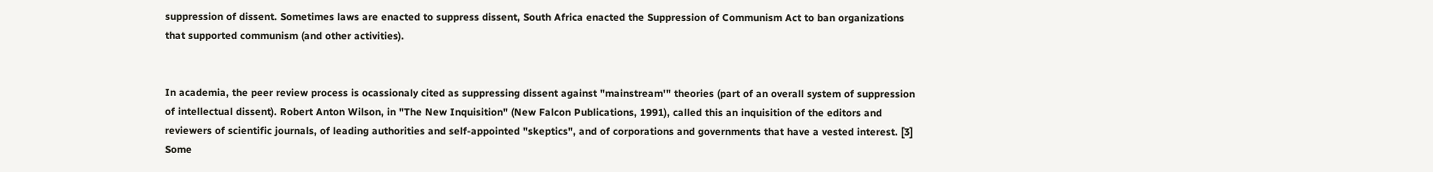suppression of dissent. Sometimes laws are enacted to suppress dissent, South Africa enacted the Suppression of Communism Act to ban organizations that supported communism (and other activities).


In academia, the peer review process is ocassionaly cited as suppressing dissent against "mainstream'" theories (part of an overall system of suppression of intellectual dissent). Robert Anton Wilson, in "The New Inquisition" (New Falcon Publications, 1991), called this an inquisition of the editors and reviewers of scientific journals, of leading authorities and self-appointed "skeptics", and of corporations and governments that have a vested interest. [3] Some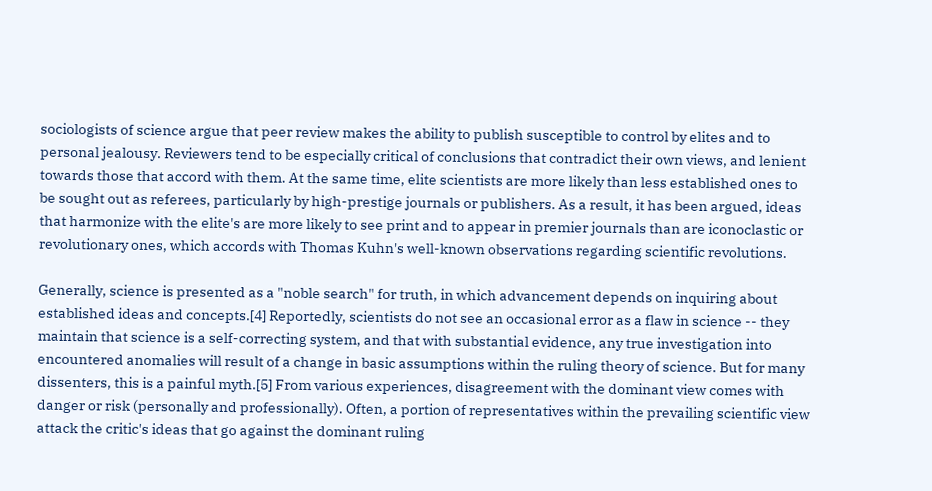sociologists of science argue that peer review makes the ability to publish susceptible to control by elites and to personal jealousy. Reviewers tend to be especially critical of conclusions that contradict their own views, and lenient towards those that accord with them. At the same time, elite scientists are more likely than less established ones to be sought out as referees, particularly by high-prestige journals or publishers. As a result, it has been argued, ideas that harmonize with the elite's are more likely to see print and to appear in premier journals than are iconoclastic or revolutionary ones, which accords with Thomas Kuhn's well-known observations regarding scientific revolutions.

Generally, science is presented as a "noble search" for truth, in which advancement depends on inquiring about established ideas and concepts.[4] Reportedly, scientists do not see an occasional error as a flaw in science -- they maintain that science is a self-correcting system, and that with substantial evidence, any true investigation into encountered anomalies will result of a change in basic assumptions within the ruling theory of science. But for many dissenters, this is a painful myth.[5] From various experiences, disagreement with the dominant view comes with danger or risk (personally and professionally). Often, a portion of representatives within the prevailing scientific view attack the critic's ideas that go against the dominant ruling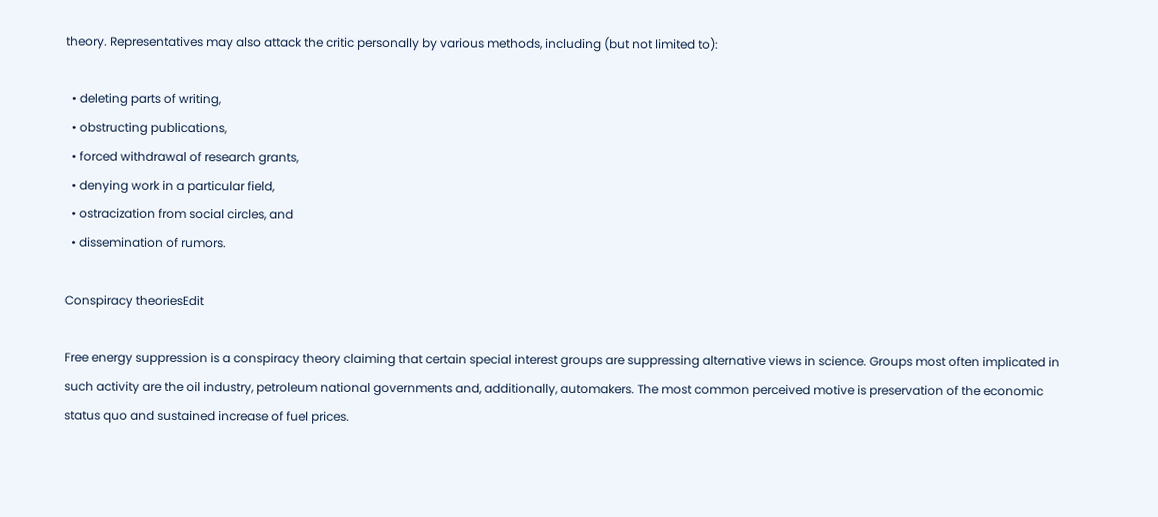theory. Representatives may also attack the critic personally by various methods, including (but not limited to):

  • deleting parts of writing,
  • obstructing publications,
  • forced withdrawal of research grants,
  • denying work in a particular field,
  • ostracization from social circles, and
  • dissemination of rumors.

Conspiracy theoriesEdit

Free energy suppression is a conspiracy theory claiming that certain special interest groups are suppressing alternative views in science. Groups most often implicated in such activity are the oil industry, petroleum national governments and, additionally, automakers. The most common perceived motive is preservation of the economic status quo and sustained increase of fuel prices.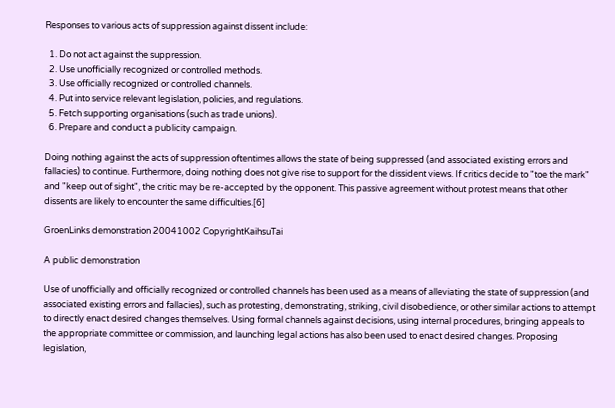Responses to various acts of suppression against dissent include:

  1. Do not act against the suppression.
  2. Use unofficially recognized or controlled methods.
  3. Use officially recognized or controlled channels.
  4. Put into service relevant legislation, policies, and regulations.
  5. Fetch supporting organisations (such as trade unions).
  6. Prepare and conduct a publicity campaign.

Doing nothing against the acts of suppression oftentimes allows the state of being suppressed (and associated existing errors and fallacies) to continue. Furthermore, doing nothing does not give rise to support for the dissident views. If critics decide to "toe the mark" and "keep out of sight", the critic may be re-accepted by the opponent. This passive agreement without protest means that other dissents are likely to encounter the same difficulties.[6]

GroenLinks demonstration 20041002 CopyrightKaihsuTai

A public demonstration

Use of unofficially and officially recognized or controlled channels has been used as a means of alleviating the state of suppression (and associated existing errors and fallacies), such as protesting, demonstrating, striking, civil disobedience, or other similar actions to attempt to directly enact desired changes themselves. Using formal channels against decisions, using internal procedures, bringing appeals to the appropriate committee or commission, and launching legal actions has also been used to enact desired changes. Proposing legislation,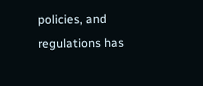policies, and regulations has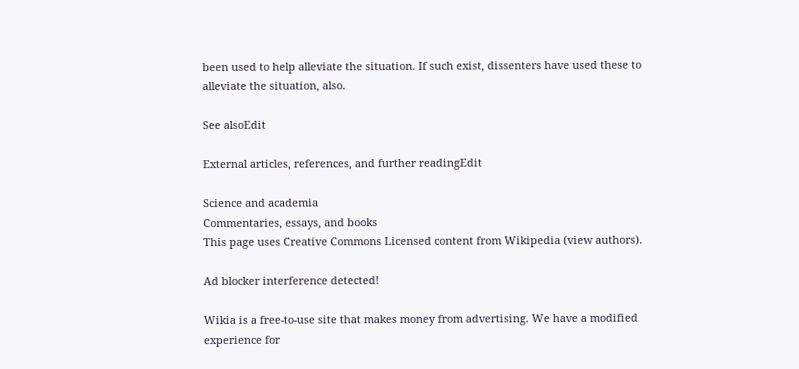been used to help alleviate the situation. If such exist, dissenters have used these to alleviate the situation, also.

See alsoEdit

External articles, references, and further readingEdit

Science and academia
Commentaries, essays, and books
This page uses Creative Commons Licensed content from Wikipedia (view authors).

Ad blocker interference detected!

Wikia is a free-to-use site that makes money from advertising. We have a modified experience for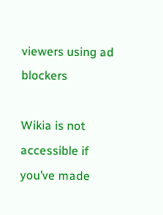viewers using ad blockers

Wikia is not accessible if you’ve made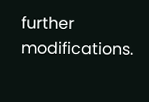further modifications.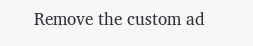Remove the custom ad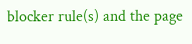blocker rule(s) and the page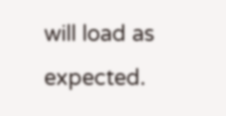will load as expected.